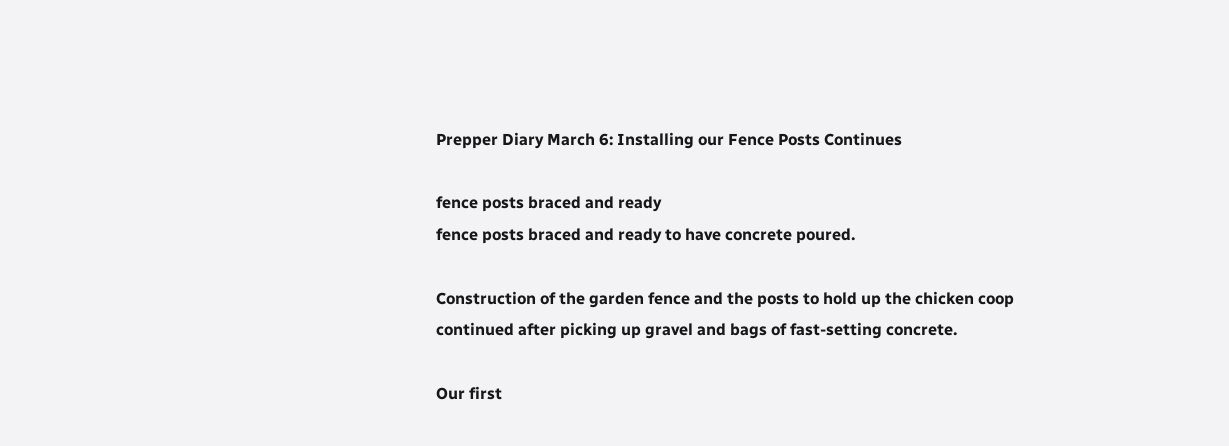Prepper Diary March 6: Installing our Fence Posts Continues

fence posts braced and ready
fence posts braced and ready to have concrete poured.

Construction of the garden fence and the posts to hold up the chicken coop continued after picking up gravel and bags of fast-setting concrete.

Our first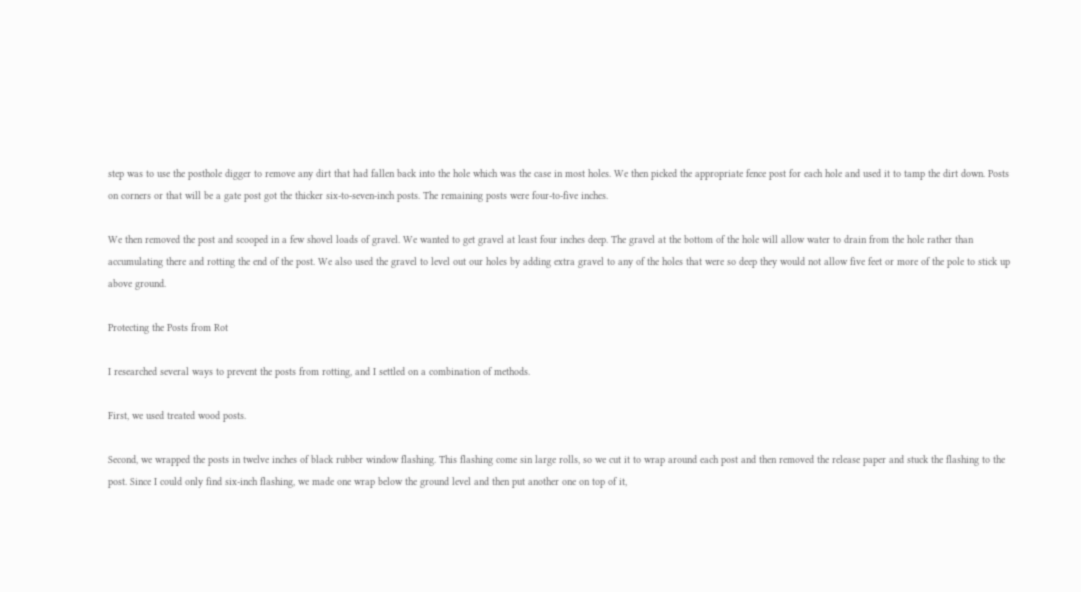step was to use the posthole digger to remove any dirt that had fallen back into the hole which was the case in most holes. We then picked the appropriate fence post for each hole and used it to tamp the dirt down. Posts on corners or that will be a gate post got the thicker six-to-seven-inch posts. The remaining posts were four-to-five inches.

We then removed the post and scooped in a few shovel loads of gravel. We wanted to get gravel at least four inches deep. The gravel at the bottom of the hole will allow water to drain from the hole rather than accumulating there and rotting the end of the post. We also used the gravel to level out our holes by adding extra gravel to any of the holes that were so deep they would not allow five feet or more of the pole to stick up above ground.

Protecting the Posts from Rot

I researched several ways to prevent the posts from rotting, and I settled on a combination of methods.

First, we used treated wood posts.

Second, we wrapped the posts in twelve inches of black rubber window flashing. This flashing come sin large rolls, so we cut it to wrap around each post and then removed the release paper and stuck the flashing to the post. Since I could only find six-inch flashing, we made one wrap below the ground level and then put another one on top of it,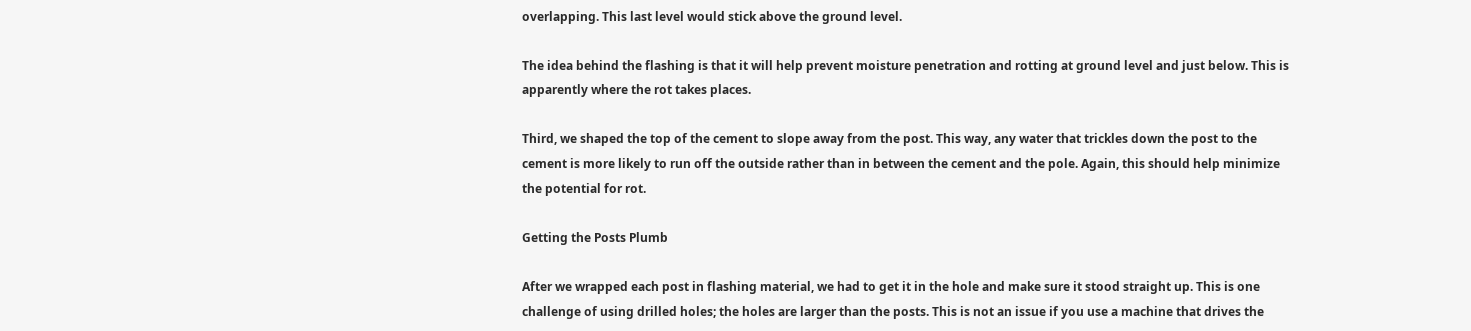overlapping. This last level would stick above the ground level.

The idea behind the flashing is that it will help prevent moisture penetration and rotting at ground level and just below. This is apparently where the rot takes places.

Third, we shaped the top of the cement to slope away from the post. This way, any water that trickles down the post to the cement is more likely to run off the outside rather than in between the cement and the pole. Again, this should help minimize the potential for rot.

Getting the Posts Plumb

After we wrapped each post in flashing material, we had to get it in the hole and make sure it stood straight up. This is one challenge of using drilled holes; the holes are larger than the posts. This is not an issue if you use a machine that drives the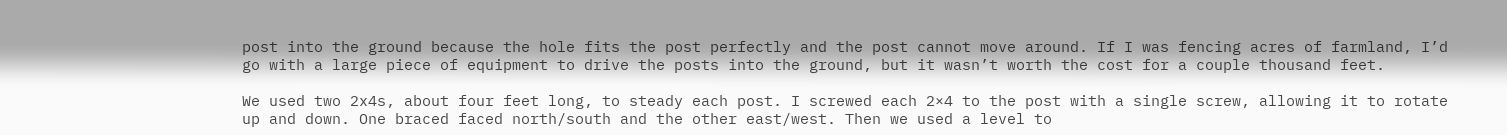post into the ground because the hole fits the post perfectly and the post cannot move around. If I was fencing acres of farmland, I’d go with a large piece of equipment to drive the posts into the ground, but it wasn’t worth the cost for a couple thousand feet.

We used two 2x4s, about four feet long, to steady each post. I screwed each 2×4 to the post with a single screw, allowing it to rotate up and down. One braced faced north/south and the other east/west. Then we used a level to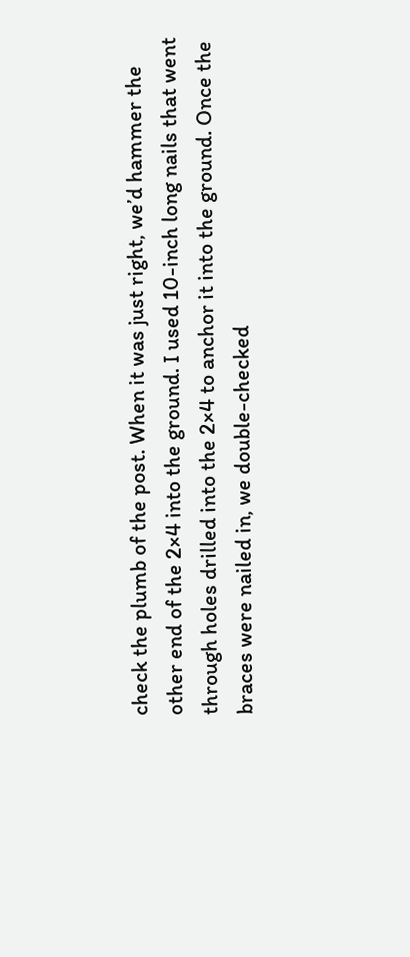check the plumb of the post. When it was just right, we’d hammer the other end of the 2×4 into the ground. I used 10-inch long nails that went through holes drilled into the 2×4 to anchor it into the ground. Once the braces were nailed in, we double-checked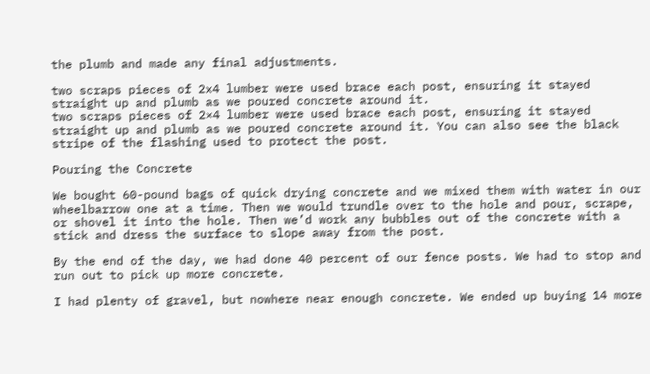the plumb and made any final adjustments.

two scraps pieces of 2x4 lumber were used brace each post, ensuring it stayed straight up and plumb as we poured concrete around it.
two scraps pieces of 2×4 lumber were used brace each post, ensuring it stayed straight up and plumb as we poured concrete around it. You can also see the black stripe of the flashing used to protect the post.

Pouring the Concrete

We bought 60-pound bags of quick drying concrete and we mixed them with water in our wheelbarrow one at a time. Then we would trundle over to the hole and pour, scrape, or shovel it into the hole. Then we’d work any bubbles out of the concrete with a stick and dress the surface to slope away from the post.

By the end of the day, we had done 40 percent of our fence posts. We had to stop and run out to pick up more concrete.

I had plenty of gravel, but nowhere near enough concrete. We ended up buying 14 more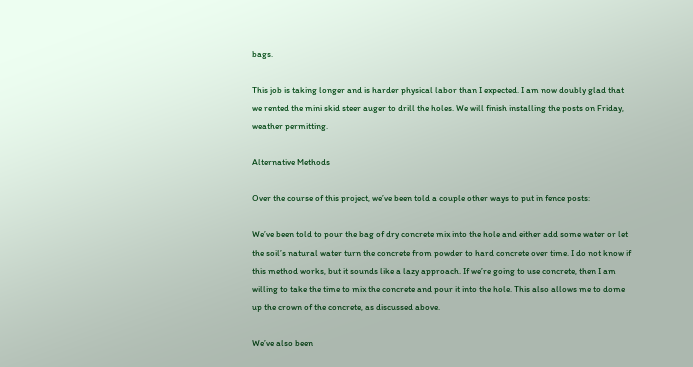bags.

This job is taking longer and is harder physical labor than I expected. I am now doubly glad that we rented the mini skid steer auger to drill the holes. We will finish installing the posts on Friday, weather permitting.

Alternative Methods

Over the course of this project, we’ve been told a couple other ways to put in fence posts:

We’ve been told to pour the bag of dry concrete mix into the hole and either add some water or let the soil’s natural water turn the concrete from powder to hard concrete over time. I do not know if this method works, but it sounds like a lazy approach. If we’re going to use concrete, then I am willing to take the time to mix the concrete and pour it into the hole. This also allows me to dome up the crown of the concrete, as discussed above.

We’ve also been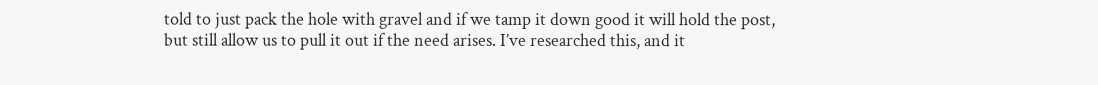told to just pack the hole with gravel and if we tamp it down good it will hold the post, but still allow us to pull it out if the need arises. I’ve researched this, and it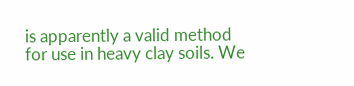is apparently a valid method for use in heavy clay soils. We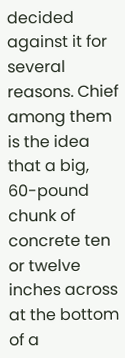decided against it for several reasons. Chief among them is the idea that a big, 60-pound chunk of concrete ten or twelve inches across at the bottom of a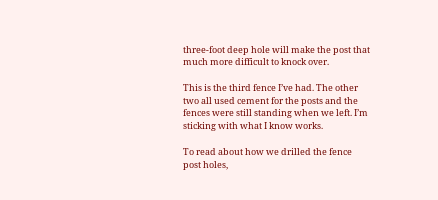three-foot deep hole will make the post that much more difficult to knock over.

This is the third fence I’ve had. The other two all used cement for the posts and the fences were still standing when we left. I’m sticking with what I know works.

To read about how we drilled the fence post holes,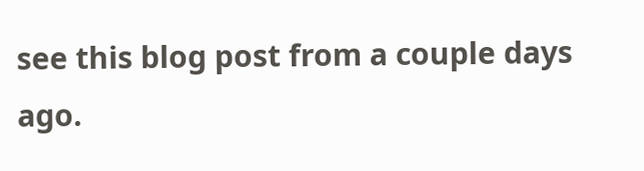see this blog post from a couple days ago.